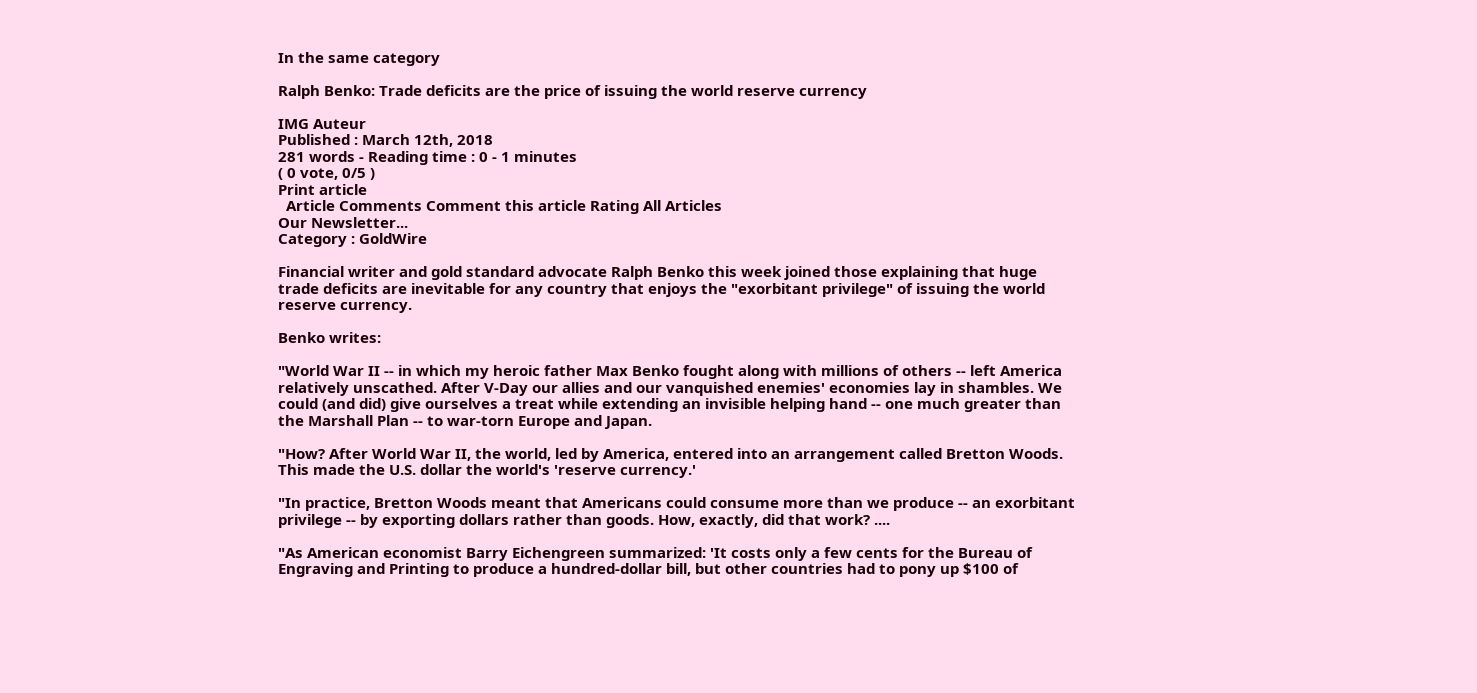In the same category

Ralph Benko: Trade deficits are the price of issuing the world reserve currency

IMG Auteur
Published : March 12th, 2018
281 words - Reading time : 0 - 1 minutes
( 0 vote, 0/5 )
Print article
  Article Comments Comment this article Rating All Articles
Our Newsletter...
Category : GoldWire

Financial writer and gold standard advocate Ralph Benko this week joined those explaining that huge trade deficits are inevitable for any country that enjoys the "exorbitant privilege" of issuing the world reserve currency.

Benko writes:

"World War II -- in which my heroic father Max Benko fought along with millions of others -- left America relatively unscathed. After V-Day our allies and our vanquished enemies' economies lay in shambles. We could (and did) give ourselves a treat while extending an invisible helping hand -- one much greater than the Marshall Plan -- to war-torn Europe and Japan.

"How? After World War II, the world, led by America, entered into an arrangement called Bretton Woods. This made the U.S. dollar the world's 'reserve currency.'

"In practice, Bretton Woods meant that Americans could consume more than we produce -- an exorbitant privilege -- by exporting dollars rather than goods. How, exactly, did that work? ....

"As American economist Barry Eichengreen summarized: 'It costs only a few cents for the Bureau of Engraving and Printing to produce a hundred-dollar bill, but other countries had to pony up $100 of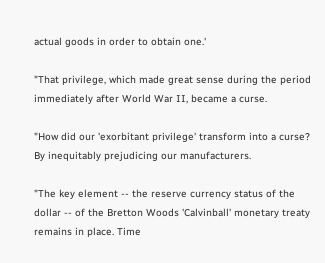actual goods in order to obtain one.'

"That privilege, which made great sense during the period immediately after World War II, became a curse.

"How did our 'exorbitant privilege' transform into a curse? By inequitably prejudicing our manufacturers.

"The key element -- the reserve currency status of the dollar -- of the Bretton Woods 'Calvinball' monetary treaty remains in place. Time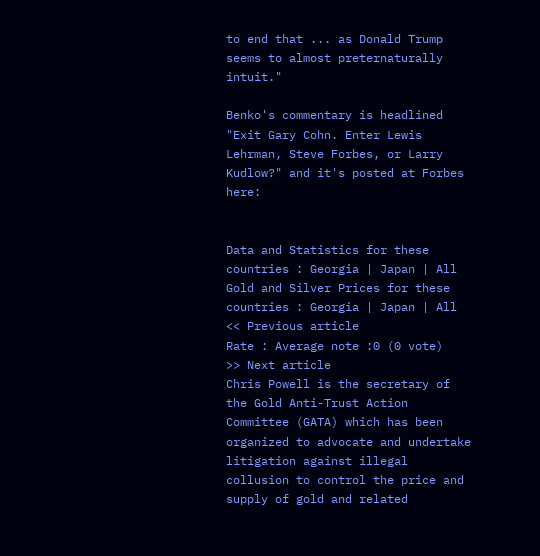to end that ... as Donald Trump seems to almost preternaturally intuit."

Benko's commentary is headlined "Exit Gary Cohn. Enter Lewis Lehrman, Steve Forbes, or Larry Kudlow?" and it's posted at Forbes here:


Data and Statistics for these countries : Georgia | Japan | All
Gold and Silver Prices for these countries : Georgia | Japan | All
<< Previous article
Rate : Average note :0 (0 vote)
>> Next article
Chris Powell is the secretary of the Gold Anti-Trust Action Committee (GATA) which has been organized to advocate and undertake litigation against illegal collusion to control the price and supply of gold and related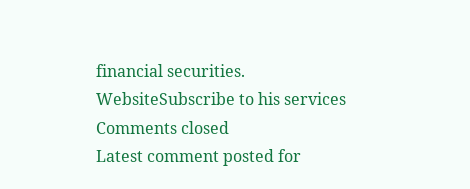financial securities.
WebsiteSubscribe to his services
Comments closed
Latest comment posted for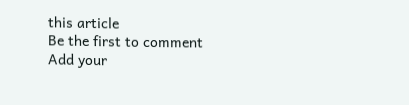this article
Be the first to comment
Add your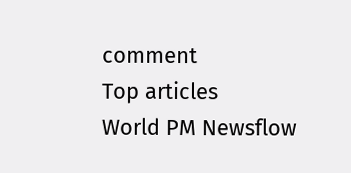comment
Top articles
World PM Newsflow